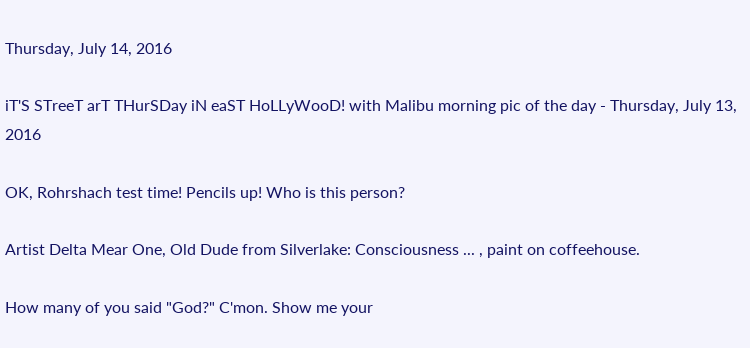Thursday, July 14, 2016

iT'S STreeT arT THurSDay iN eaST HoLLyWooD! with Malibu morning pic of the day - Thursday, July 13, 2016

OK, Rohrshach test time! Pencils up! Who is this person?

Artist Delta Mear One, Old Dude from Silverlake: Consciousness ... , paint on coffeehouse.

How many of you said "God?" C'mon. Show me your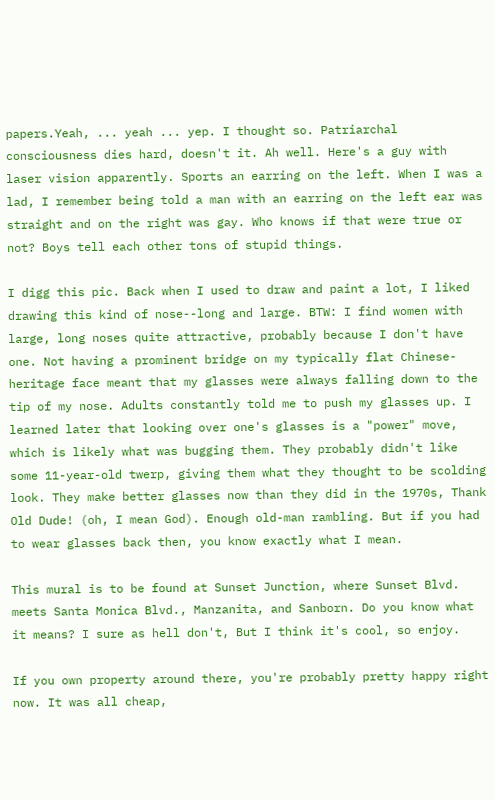papers.Yeah, ... yeah ... yep. I thought so. Patriarchal consciousness dies hard, doesn't it. Ah well. Here's a guy with laser vision apparently. Sports an earring on the left. When I was a lad, I remember being told a man with an earring on the left ear was straight and on the right was gay. Who knows if that were true or not? Boys tell each other tons of stupid things.

I digg this pic. Back when I used to draw and paint a lot, I liked drawing this kind of nose--long and large. BTW: I find women with large, long noses quite attractive, probably because I don't have one. Not having a prominent bridge on my typically flat Chinese-heritage face meant that my glasses were always falling down to the tip of my nose. Adults constantly told me to push my glasses up. I learned later that looking over one's glasses is a "power" move, which is likely what was bugging them. They probably didn't like some 11-year-old twerp, giving them what they thought to be scolding look. They make better glasses now than they did in the 1970s, Thank Old Dude! (oh, I mean God). Enough old-man rambling. But if you had to wear glasses back then, you know exactly what I mean.

This mural is to be found at Sunset Junction, where Sunset Blvd. meets Santa Monica Blvd., Manzanita, and Sanborn. Do you know what it means? I sure as hell don't, But I think it's cool, so enjoy.

If you own property around there, you're probably pretty happy right now. It was all cheap,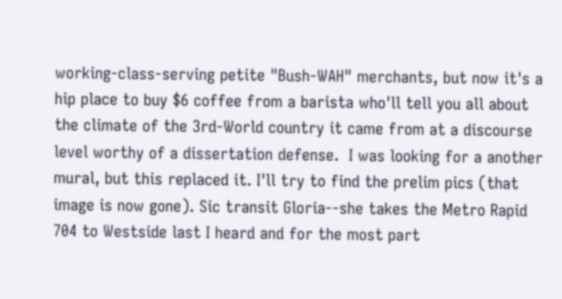working-class-serving petite "Bush-WAH" merchants, but now it's a hip place to buy $6 coffee from a barista who'll tell you all about the climate of the 3rd-World country it came from at a discourse level worthy of a dissertation defense.  I was looking for a another mural, but this replaced it. I'll try to find the prelim pics (that image is now gone). Sic transit Gloria--she takes the Metro Rapid 704 to Westside last I heard and for the most part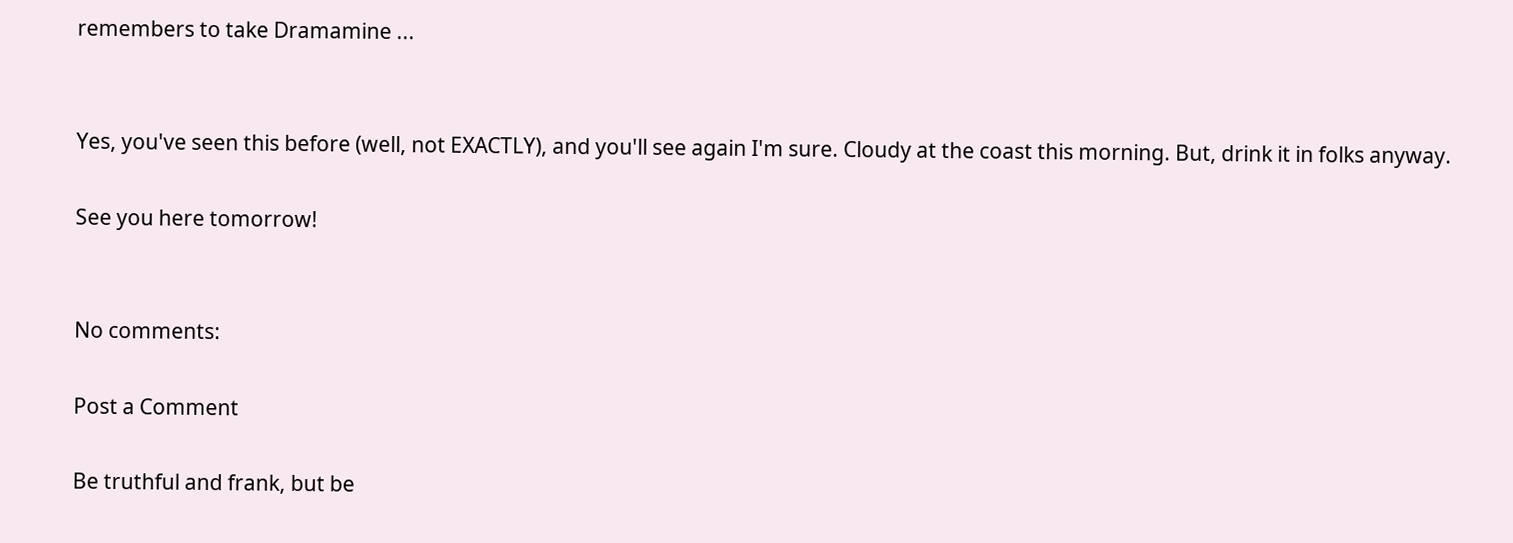remembers to take Dramamine ...


Yes, you've seen this before (well, not EXACTLY), and you'll see again I'm sure. Cloudy at the coast this morning. But, drink it in folks anyway.

See you here tomorrow!


No comments:

Post a Comment

Be truthful and frank, but be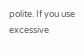polite. If you use excessive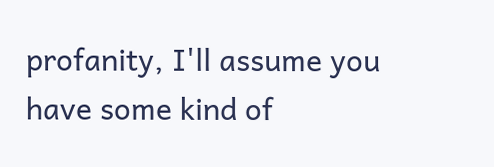profanity, I'll assume you have some kind of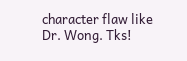character flaw like Dr. Wong. Tks!